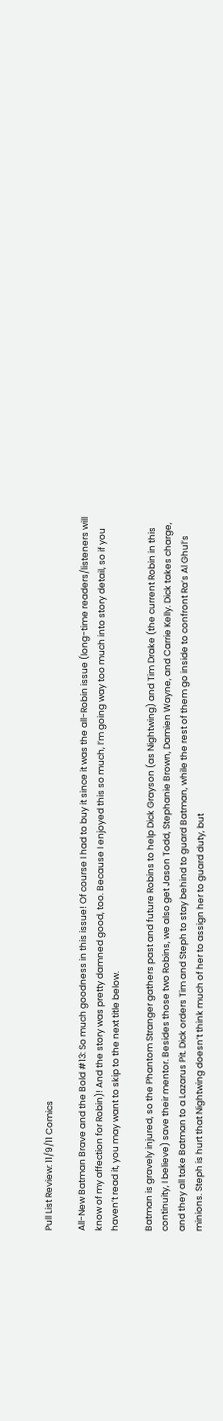Pull List Review: 11/9/11 Comics

All-New Batman Brave and the Bold #13: So much goodness in this issue! Of course I had to buy it since it was the all-Robin issue (long-time readers/listeners will know of my affection for Robin)! And the story was pretty damned good, too. Because I enjoyed this so much, I’m going way too much into story detail, so if you haven’t read it, you may want to skip to the next title below.

Batman is gravely injured, so the Phantom Stranger gathers past and future Robins to help Dick Grayson (as Nightwing) and Tim Drake (the current Robin in this continuity, I believe) save their mentor. Besides those two Robins, we also get Jason Todd, Stephanie Brown, Damien Wayne, and Carrie Kelly. Dick takes charge, and they all take Batman to a Lazarus Pit. Dick orders Tim and Steph to stay behind to guard Batman, while the rest of them go inside to confront Ra’s Al Ghul’s minions. Steph is hurt that Nightwing doesn’t think much of her to assign her to guard duty, but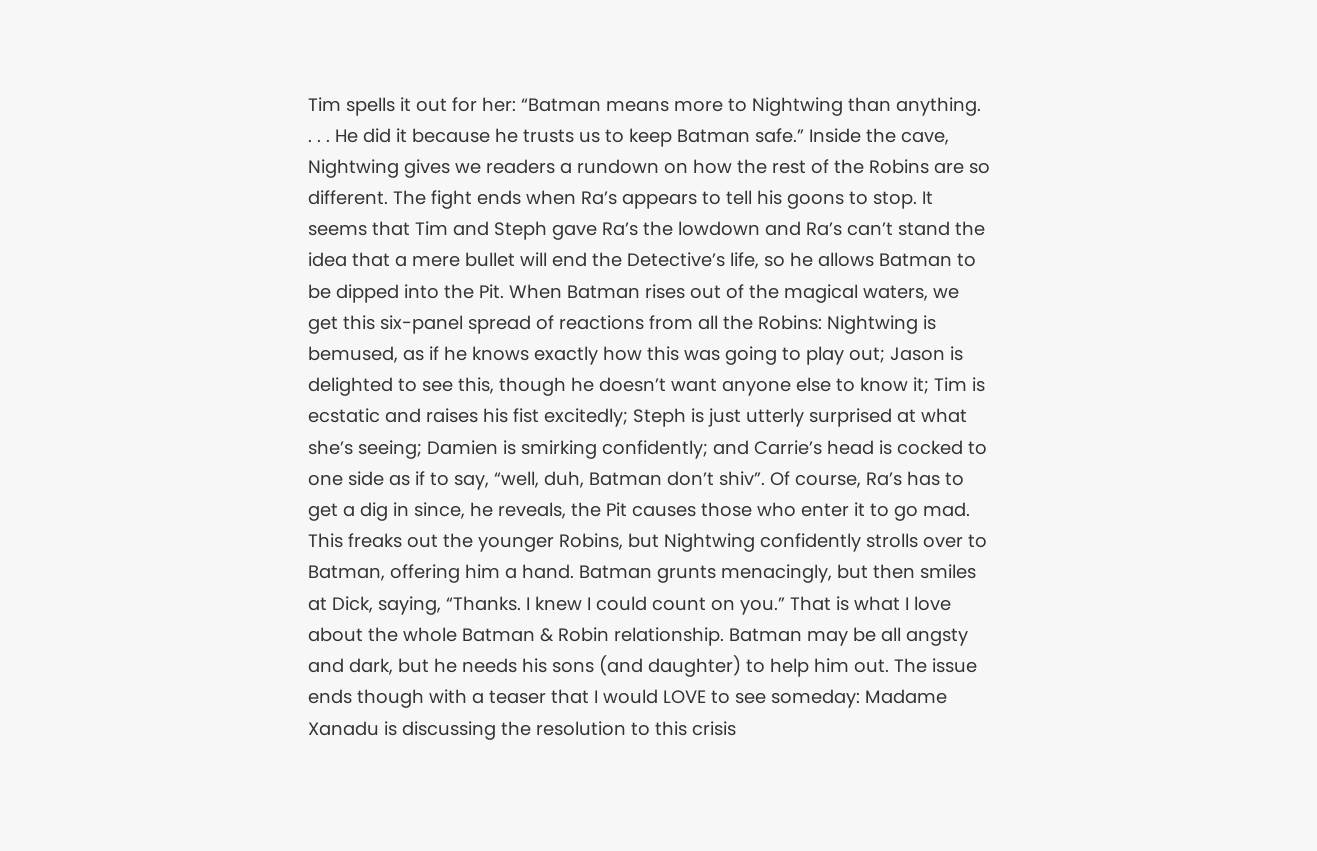Tim spells it out for her: “Batman means more to Nightwing than anything.  . . . He did it because he trusts us to keep Batman safe.” Inside the cave, Nightwing gives we readers a rundown on how the rest of the Robins are so different. The fight ends when Ra’s appears to tell his goons to stop. It seems that Tim and Steph gave Ra’s the lowdown and Ra’s can’t stand the idea that a mere bullet will end the Detective’s life, so he allows Batman to be dipped into the Pit. When Batman rises out of the magical waters, we get this six-panel spread of reactions from all the Robins: Nightwing is bemused, as if he knows exactly how this was going to play out; Jason is delighted to see this, though he doesn’t want anyone else to know it; Tim is ecstatic and raises his fist excitedly; Steph is just utterly surprised at what she’s seeing; Damien is smirking confidently; and Carrie’s head is cocked to one side as if to say, “well, duh, Batman don’t shiv”. Of course, Ra’s has to get a dig in since, he reveals, the Pit causes those who enter it to go mad. This freaks out the younger Robins, but Nightwing confidently strolls over to Batman, offering him a hand. Batman grunts menacingly, but then smiles at Dick, saying, “Thanks. I knew I could count on you.” That is what I love about the whole Batman & Robin relationship. Batman may be all angsty and dark, but he needs his sons (and daughter) to help him out. The issue ends though with a teaser that I would LOVE to see someday: Madame Xanadu is discussing the resolution to this crisis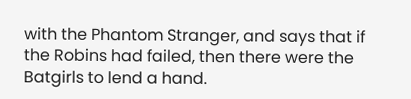with the Phantom Stranger, and says that if the Robins had failed, then there were the Batgirls to lend a hand.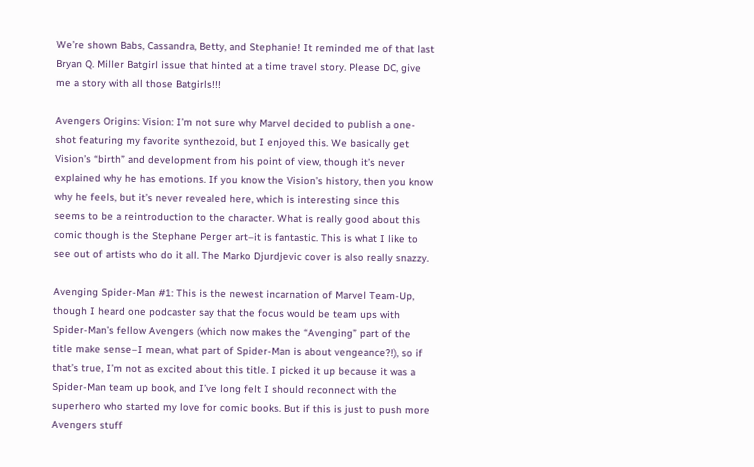We’re shown Babs, Cassandra, Betty, and Stephanie! It reminded me of that last Bryan Q. Miller Batgirl issue that hinted at a time travel story. Please DC, give me a story with all those Batgirls!!!

Avengers Origins: Vision: I’m not sure why Marvel decided to publish a one-shot featuring my favorite synthezoid, but I enjoyed this. We basically get Vision’s “birth” and development from his point of view, though it’s never explained why he has emotions. If you know the Vision’s history, then you know why he feels, but it’s never revealed here, which is interesting since this seems to be a reintroduction to the character. What is really good about this comic though is the Stephane Perger art–it is fantastic. This is what I like to see out of artists who do it all. The Marko Djurdjevic cover is also really snazzy.

Avenging Spider-Man #1: This is the newest incarnation of Marvel Team-Up, though I heard one podcaster say that the focus would be team ups with Spider-Man’s fellow Avengers (which now makes the “Avenging” part of the title make sense–I mean, what part of Spider-Man is about vengeance?!), so if that’s true, I’m not as excited about this title. I picked it up because it was a Spider-Man team up book, and I’ve long felt I should reconnect with the superhero who started my love for comic books. But if this is just to push more Avengers stuff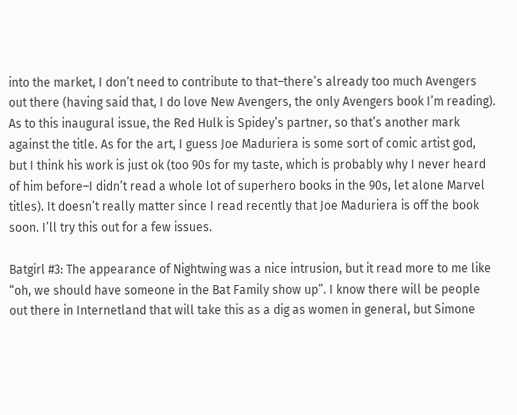into the market, I don’t need to contribute to that–there’s already too much Avengers out there (having said that, I do love New Avengers, the only Avengers book I’m reading). As to this inaugural issue, the Red Hulk is Spidey’s partner, so that’s another mark against the title. As for the art, I guess Joe Maduriera is some sort of comic artist god, but I think his work is just ok (too 90s for my taste, which is probably why I never heard of him before–I didn’t read a whole lot of superhero books in the 90s, let alone Marvel titles). It doesn’t really matter since I read recently that Joe Maduriera is off the book soon. I’ll try this out for a few issues.

Batgirl #3: The appearance of Nightwing was a nice intrusion, but it read more to me like “oh, we should have someone in the Bat Family show up”. I know there will be people out there in Internetland that will take this as a dig as women in general, but Simone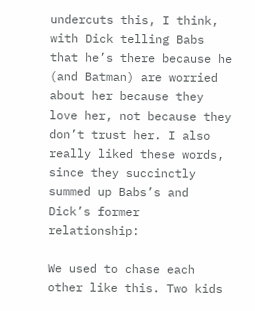undercuts this, I think, with Dick telling Babs that he’s there because he (and Batman) are worried about her because they love her, not because they don’t trust her. I also really liked these words, since they succinctly summed up Babs’s and Dick’s former relationship:

We used to chase each other like this. Two kids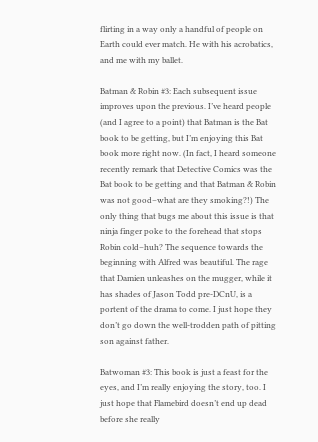flirting in a way only a handful of people on Earth could ever match. He with his acrobatics, and me with my ballet.

Batman & Robin #3: Each subsequent issue improves upon the previous. I’ve heard people (and I agree to a point) that Batman is the Bat book to be getting, but I’m enjoying this Bat book more right now. (In fact, I heard someone recently remark that Detective Comics was the Bat book to be getting and that Batman & Robin was not good–what are they smoking?!) The only thing that bugs me about this issue is that ninja finger poke to the forehead that stops Robin cold–huh? The sequence towards the beginning with Alfred was beautiful. The rage that Damien unleashes on the mugger, while it has shades of Jason Todd pre-DCnU, is a portent of the drama to come. I just hope they don’t go down the well-trodden path of pitting son against father.

Batwoman #3: This book is just a feast for the eyes, and I’m really enjoying the story, too. I just hope that Flamebird doesn’t end up dead before she really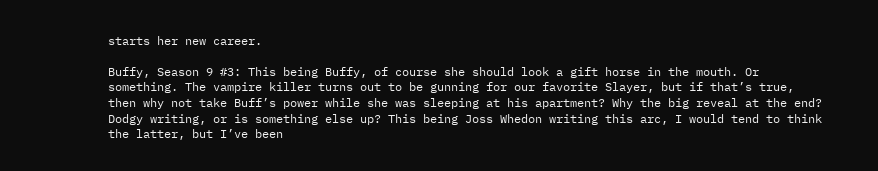starts her new career.

Buffy, Season 9 #3: This being Buffy, of course she should look a gift horse in the mouth. Or something. The vampire killer turns out to be gunning for our favorite Slayer, but if that’s true, then why not take Buff’s power while she was sleeping at his apartment? Why the big reveal at the end? Dodgy writing, or is something else up? This being Joss Whedon writing this arc, I would tend to think the latter, but I’ve been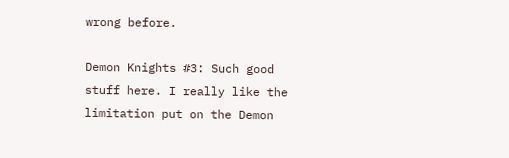wrong before.

Demon Knights #3: Such good stuff here. I really like the limitation put on the Demon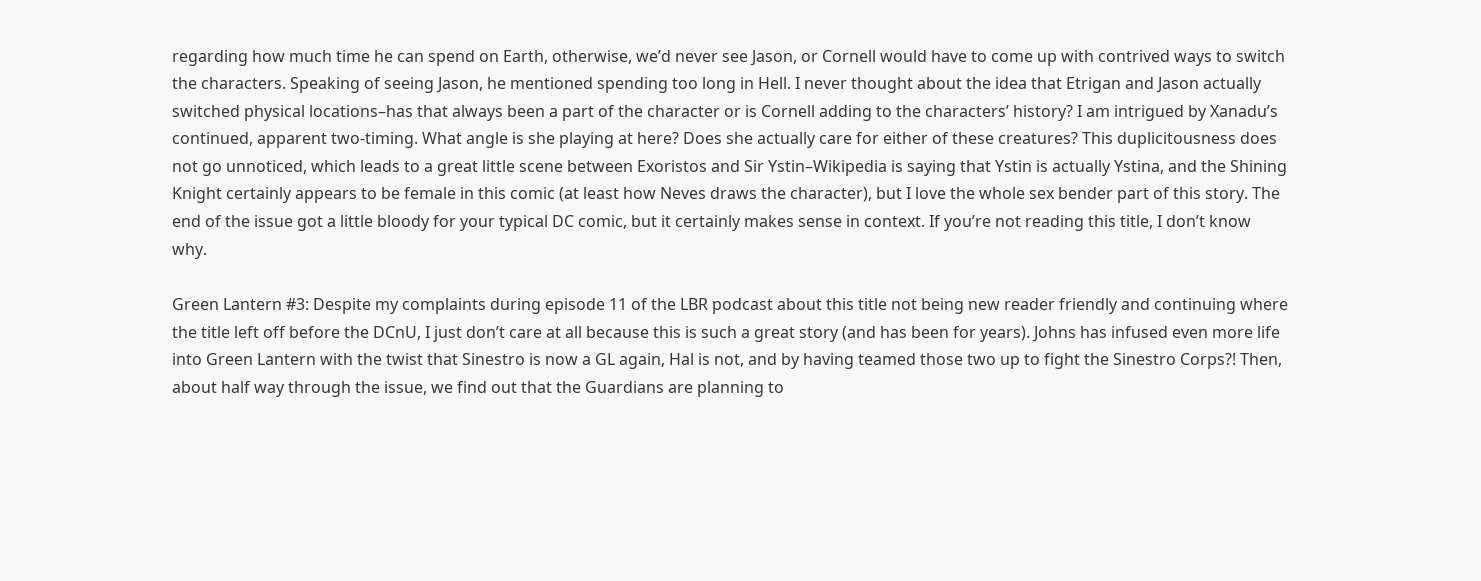regarding how much time he can spend on Earth, otherwise, we’d never see Jason, or Cornell would have to come up with contrived ways to switch the characters. Speaking of seeing Jason, he mentioned spending too long in Hell. I never thought about the idea that Etrigan and Jason actually switched physical locations–has that always been a part of the character or is Cornell adding to the characters’ history? I am intrigued by Xanadu’s continued, apparent two-timing. What angle is she playing at here? Does she actually care for either of these creatures? This duplicitousness does not go unnoticed, which leads to a great little scene between Exoristos and Sir Ystin–Wikipedia is saying that Ystin is actually Ystina, and the Shining Knight certainly appears to be female in this comic (at least how Neves draws the character), but I love the whole sex bender part of this story. The end of the issue got a little bloody for your typical DC comic, but it certainly makes sense in context. If you’re not reading this title, I don’t know why.

Green Lantern #3: Despite my complaints during episode 11 of the LBR podcast about this title not being new reader friendly and continuing where the title left off before the DCnU, I just don’t care at all because this is such a great story (and has been for years). Johns has infused even more life into Green Lantern with the twist that Sinestro is now a GL again, Hal is not, and by having teamed those two up to fight the Sinestro Corps?! Then, about half way through the issue, we find out that the Guardians are planning to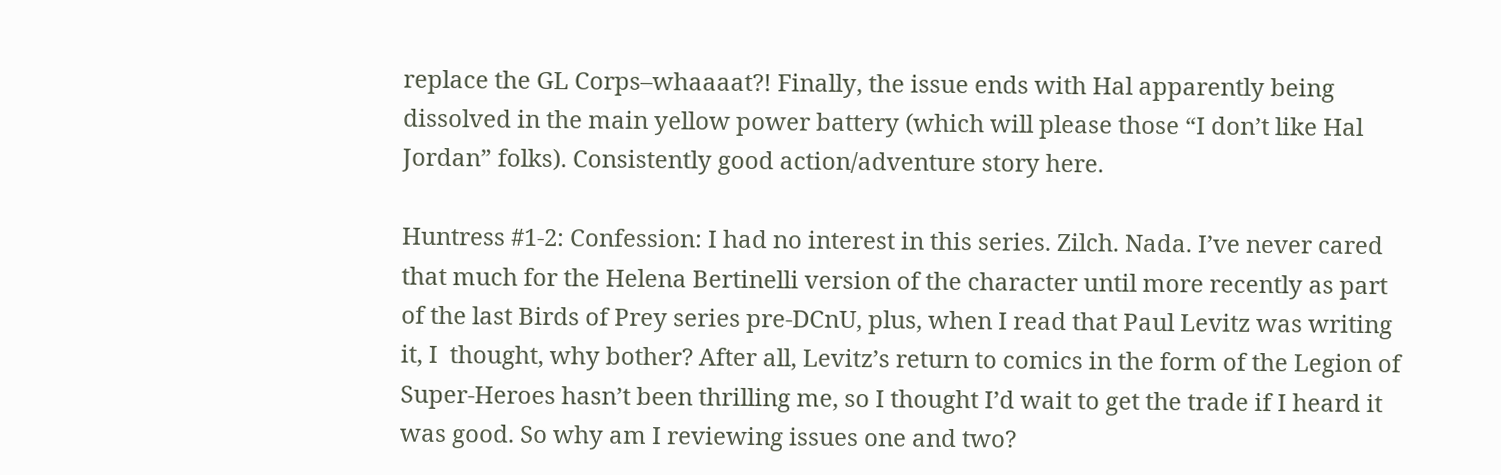replace the GL Corps–whaaaat?! Finally, the issue ends with Hal apparently being dissolved in the main yellow power battery (which will please those “I don’t like Hal Jordan” folks). Consistently good action/adventure story here.

Huntress #1-2: Confession: I had no interest in this series. Zilch. Nada. I’ve never cared that much for the Helena Bertinelli version of the character until more recently as part of the last Birds of Prey series pre-DCnU, plus, when I read that Paul Levitz was writing it, I  thought, why bother? After all, Levitz’s return to comics in the form of the Legion of Super-Heroes hasn’t been thrilling me, so I thought I’d wait to get the trade if I heard it was good. So why am I reviewing issues one and two?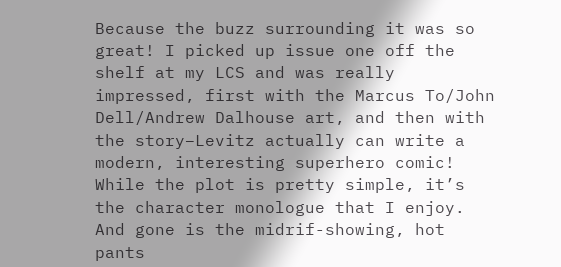Because the buzz surrounding it was so great! I picked up issue one off the shelf at my LCS and was really impressed, first with the Marcus To/John Dell/Andrew Dalhouse art, and then with the story–Levitz actually can write a modern, interesting superhero comic! While the plot is pretty simple, it’s the character monologue that I enjoy. And gone is the midrif-showing, hot pants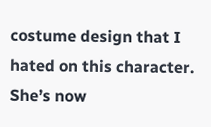costume design that I hated on this character. She’s now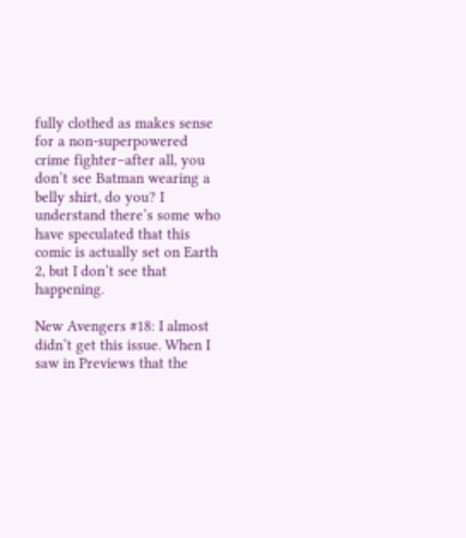fully clothed as makes sense for a non-superpowered crime fighter–after all, you don’t see Batman wearing a belly shirt, do you? I understand there’s some who have speculated that this comic is actually set on Earth 2, but I don’t see that happening.

New Avengers #18: I almost didn’t get this issue. When I saw in Previews that the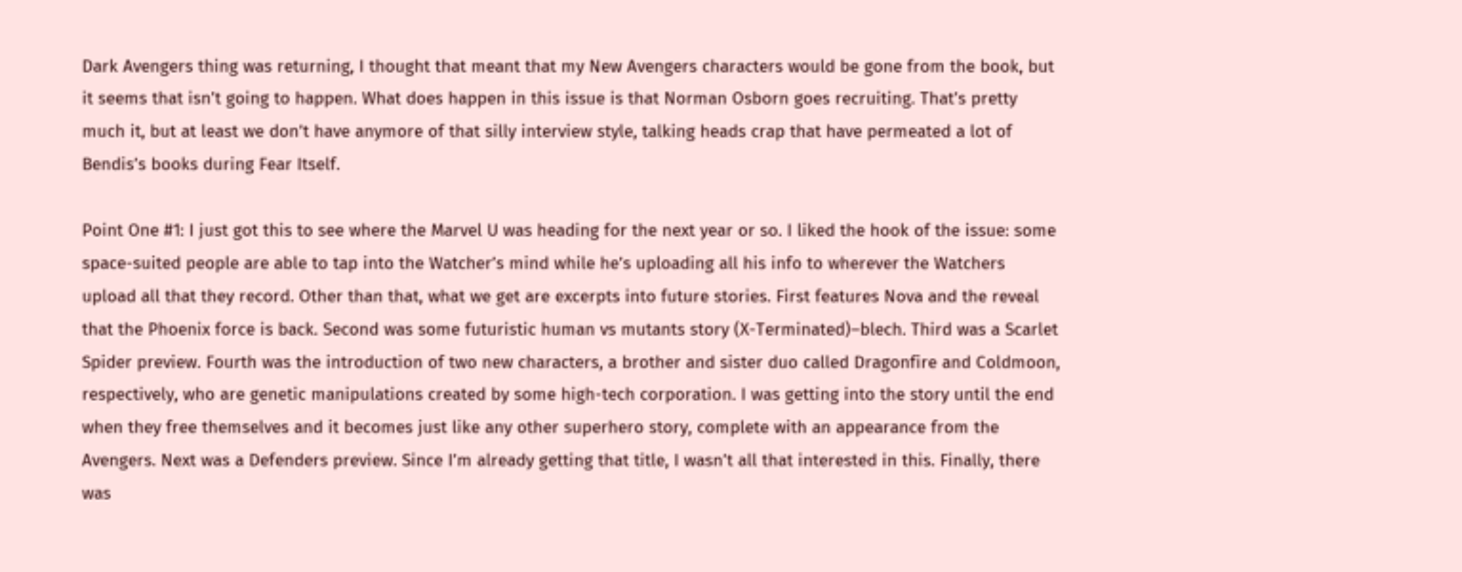Dark Avengers thing was returning, I thought that meant that my New Avengers characters would be gone from the book, but it seems that isn’t going to happen. What does happen in this issue is that Norman Osborn goes recruiting. That’s pretty much it, but at least we don’t have anymore of that silly interview style, talking heads crap that have permeated a lot of Bendis’s books during Fear Itself.

Point One #1: I just got this to see where the Marvel U was heading for the next year or so. I liked the hook of the issue: some space-suited people are able to tap into the Watcher’s mind while he’s uploading all his info to wherever the Watchers upload all that they record. Other than that, what we get are excerpts into future stories. First features Nova and the reveal that the Phoenix force is back. Second was some futuristic human vs mutants story (X-Terminated)–blech. Third was a Scarlet Spider preview. Fourth was the introduction of two new characters, a brother and sister duo called Dragonfire and Coldmoon, respectively, who are genetic manipulations created by some high-tech corporation. I was getting into the story until the end when they free themselves and it becomes just like any other superhero story, complete with an appearance from the Avengers. Next was a Defenders preview. Since I’m already getting that title, I wasn’t all that interested in this. Finally, there was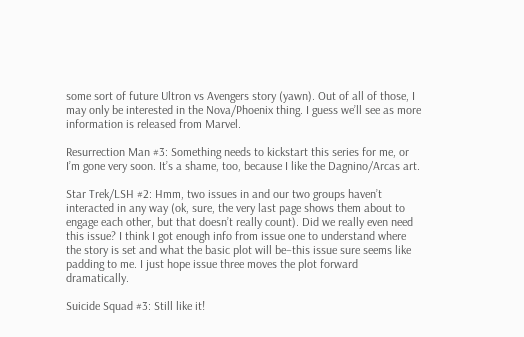some sort of future Ultron vs Avengers story (yawn). Out of all of those, I may only be interested in the Nova/Phoenix thing. I guess we’ll see as more information is released from Marvel.

Resurrection Man #3: Something needs to kickstart this series for me, or I’m gone very soon. It’s a shame, too, because I like the Dagnino/Arcas art.

Star Trek/LSH #2: Hmm, two issues in and our two groups haven’t interacted in any way (ok, sure, the very last page shows them about to engage each other, but that doesn’t really count). Did we really even need this issue? I think I got enough info from issue one to understand where the story is set and what the basic plot will be–this issue sure seems like padding to me. I just hope issue three moves the plot forward dramatically.

Suicide Squad #3: Still like it!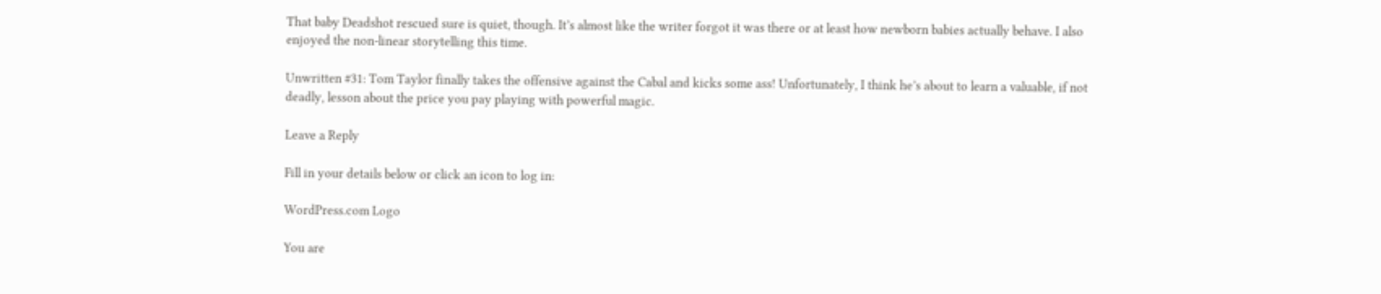That baby Deadshot rescued sure is quiet, though. It’s almost like the writer forgot it was there or at least how newborn babies actually behave. I also enjoyed the non-linear storytelling this time.

Unwritten #31: Tom Taylor finally takes the offensive against the Cabal and kicks some ass! Unfortunately, I think he’s about to learn a valuable, if not deadly, lesson about the price you pay playing with powerful magic.

Leave a Reply

Fill in your details below or click an icon to log in:

WordPress.com Logo

You are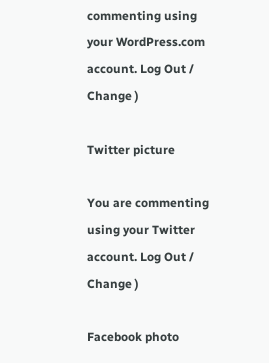commenting using your WordPress.com account. Log Out /  Change )

Twitter picture

You are commenting using your Twitter account. Log Out /  Change )

Facebook photo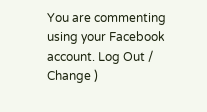You are commenting using your Facebook account. Log Out /  Change )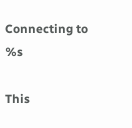Connecting to %s

This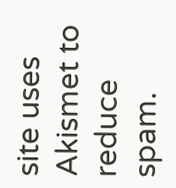site uses Akismet to reduce spam.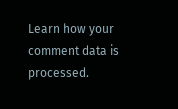Learn how your comment data is processed.